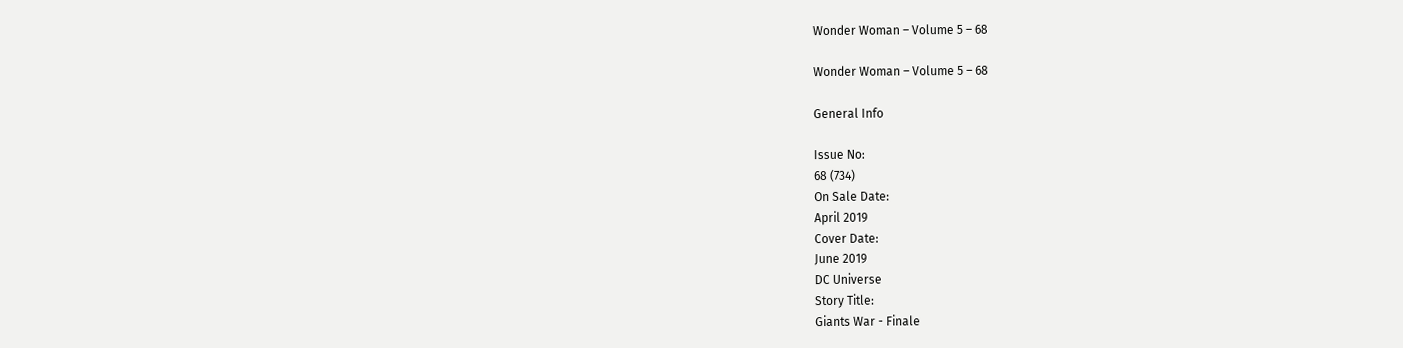Wonder Woman – Volume 5 – 68

Wonder Woman – Volume 5 – 68

General Info

Issue No:
68 (734)
On Sale Date:
April 2019
Cover Date:
June 2019
DC Universe
Story Title:
Giants War - Finale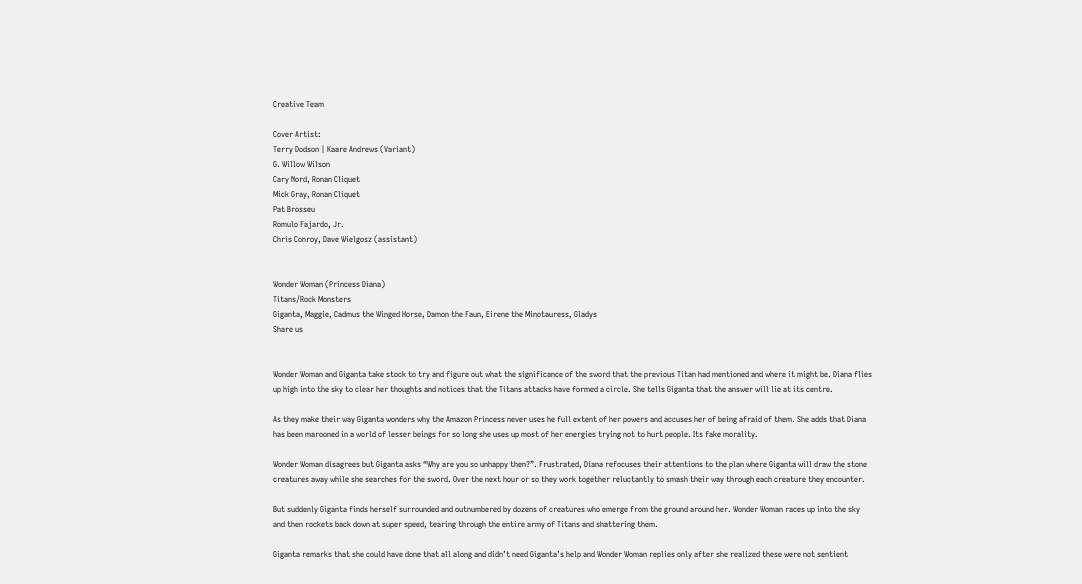Creative Team

Cover Artist:
Terry Dodson | Kaare Andrews (Variant)
G. Willow Wilson
Cary Nord, Ronan Cliquet
Mick Gray, Ronan Cliquet
Pat Brosseu
Romulo Fajardo, Jr.
Chris Conroy, Dave Wielgosz (assistant)


Wonder Woman (Princess Diana)
Titans/Rock Monsters
Giganta, Maggie, Cadmus the Winged Horse, Damon the Faun, Eirene the Minotauress, Gladys
Share us


Wonder Woman and Giganta take stock to try and figure out what the significance of the sword that the previous Titan had mentioned and where it might be. Diana flies up high into the sky to clear her thoughts and notices that the Titans attacks have formed a circle. She tells Giganta that the answer will lie at its centre.

As they make their way Giganta wonders why the Amazon Princess never uses he full extent of her powers and accuses her of being afraid of them. She adds that Diana has been marooned in a world of lesser beings for so long she uses up most of her energies trying not to hurt people. Its fake morality.

Wonder Woman disagrees but Giganta asks “Why are you so unhappy then?”. Frustrated, Diana refocuses their attentions to the plan where Giganta will draw the stone creatures away while she searches for the sword. Over the next hour or so they work together reluctantly to smash their way through each creature they encounter.

But suddenly Giganta finds herself surrounded and outnumbered by dozens of creatures who emerge from the ground around her. Wonder Woman races up into the sky and then rockets back down at super speed, tearing through the entire army of Titans and shattering them.

Giganta remarks that she could have done that all along and didn’t need Giganta’s help and Wonder Woman replies only after she realized these were not sentient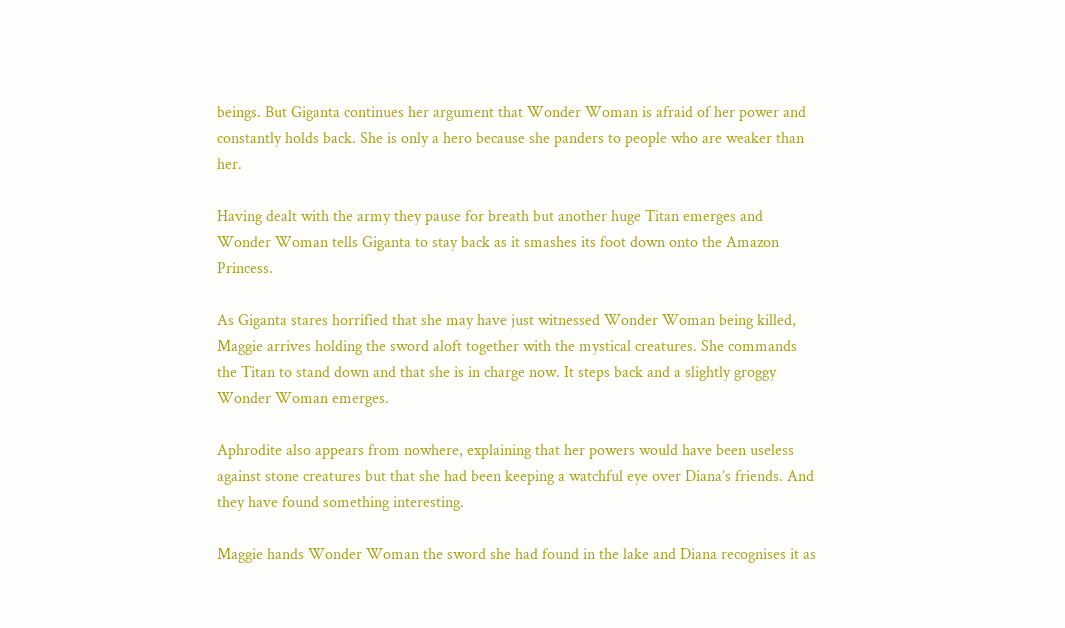beings. But Giganta continues her argument that Wonder Woman is afraid of her power and constantly holds back. She is only a hero because she panders to people who are weaker than her.

Having dealt with the army they pause for breath but another huge Titan emerges and Wonder Woman tells Giganta to stay back as it smashes its foot down onto the Amazon Princess.

As Giganta stares horrified that she may have just witnessed Wonder Woman being killed, Maggie arrives holding the sword aloft together with the mystical creatures. She commands the Titan to stand down and that she is in charge now. It steps back and a slightly groggy Wonder Woman emerges.

Aphrodite also appears from nowhere, explaining that her powers would have been useless against stone creatures but that she had been keeping a watchful eye over Diana’s friends. And they have found something interesting.

Maggie hands Wonder Woman the sword she had found in the lake and Diana recognises it as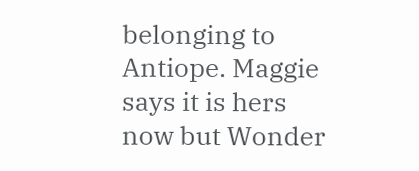belonging to Antiope. Maggie says it is hers now but Wonder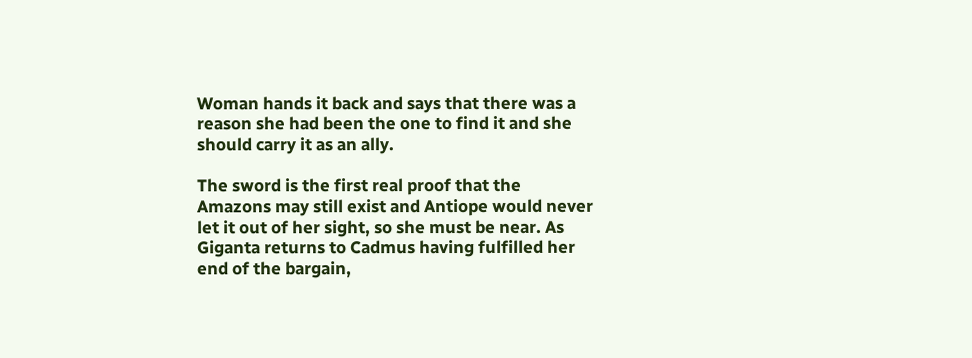Woman hands it back and says that there was a reason she had been the one to find it and she should carry it as an ally.

The sword is the first real proof that the Amazons may still exist and Antiope would never let it out of her sight, so she must be near. As Giganta returns to Cadmus having fulfilled her end of the bargain,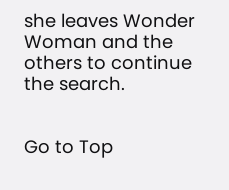she leaves Wonder Woman and the others to continue the search.


Go to Top